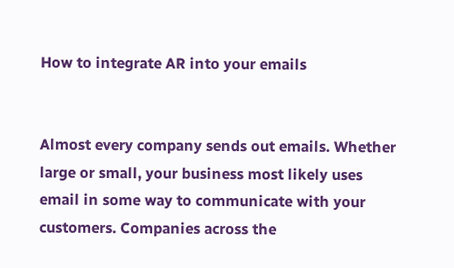How to integrate AR into your emails


Almost every company sends out emails. Whether large or small, your business most likely uses email in some way to communicate with your customers. Companies across the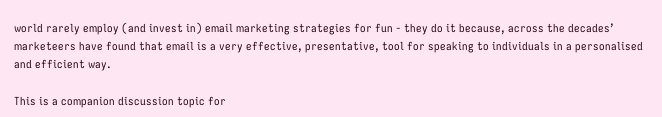world rarely employ (and invest in) email marketing strategies for fun - they do it because, across the decades’ marketeers have found that email is a very effective, presentative, tool for speaking to individuals in a personalised and efficient way.

This is a companion discussion topic for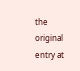the original entry at